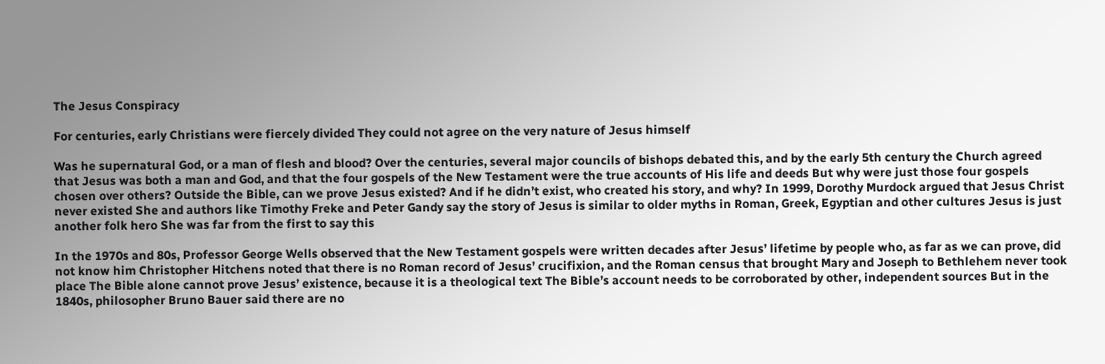The Jesus Conspiracy

For centuries, early Christians were fiercely divided They could not agree on the very nature of Jesus himself

Was he supernatural God, or a man of flesh and blood? Over the centuries, several major councils of bishops debated this, and by the early 5th century the Church agreed that Jesus was both a man and God, and that the four gospels of the New Testament were the true accounts of His life and deeds But why were just those four gospels chosen over others? Outside the Bible, can we prove Jesus existed? And if he didn’t exist, who created his story, and why? In 1999, Dorothy Murdock argued that Jesus Christ never existed She and authors like Timothy Freke and Peter Gandy say the story of Jesus is similar to older myths in Roman, Greek, Egyptian and other cultures Jesus is just another folk hero She was far from the first to say this

In the 1970s and 80s, Professor George Wells observed that the New Testament gospels were written decades after Jesus’ lifetime by people who, as far as we can prove, did not know him Christopher Hitchens noted that there is no Roman record of Jesus’ crucifixion, and the Roman census that brought Mary and Joseph to Bethlehem never took place The Bible alone cannot prove Jesus’ existence, because it is a theological text The Bible’s account needs to be corroborated by other, independent sources But in the 1840s, philosopher Bruno Bauer said there are no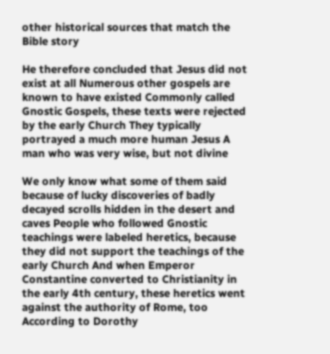other historical sources that match the Bible story

He therefore concluded that Jesus did not exist at all Numerous other gospels are known to have existed Commonly called Gnostic Gospels, these texts were rejected by the early Church They typically portrayed a much more human Jesus A man who was very wise, but not divine

We only know what some of them said because of lucky discoveries of badly decayed scrolls hidden in the desert and caves People who followed Gnostic teachings were labeled heretics, because they did not support the teachings of the early Church And when Emperor Constantine converted to Christianity in the early 4th century, these heretics went against the authority of Rome, too According to Dorothy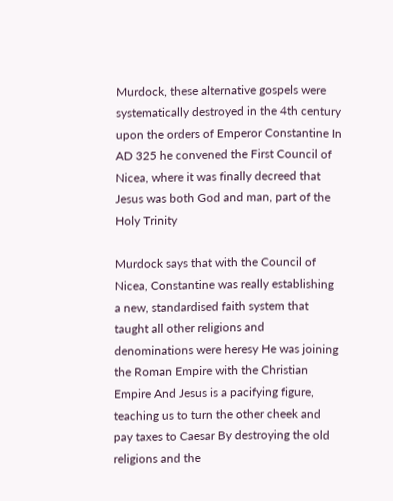Murdock, these alternative gospels were systematically destroyed in the 4th century upon the orders of Emperor Constantine In AD 325 he convened the First Council of Nicea, where it was finally decreed that Jesus was both God and man, part of the Holy Trinity

Murdock says that with the Council of Nicea, Constantine was really establishing a new, standardised faith system that taught all other religions and denominations were heresy He was joining the Roman Empire with the Christian Empire And Jesus is a pacifying figure, teaching us to turn the other cheek and pay taxes to Caesar By destroying the old religions and the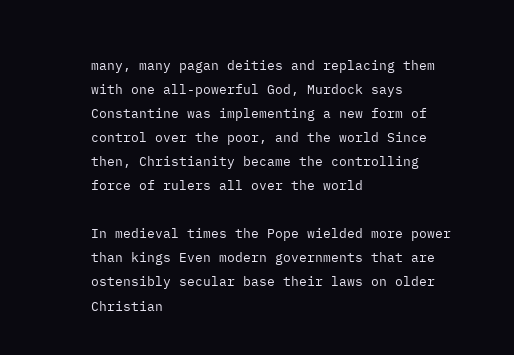many, many pagan deities and replacing them with one all-powerful God, Murdock says Constantine was implementing a new form of control over the poor, and the world Since then, Christianity became the controlling force of rulers all over the world

In medieval times the Pope wielded more power than kings Even modern governments that are ostensibly secular base their laws on older Christian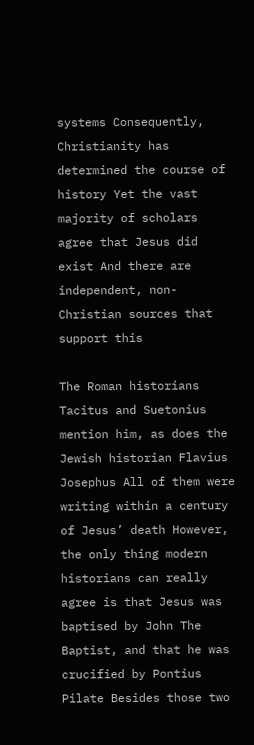systems Consequently, Christianity has determined the course of history Yet the vast majority of scholars agree that Jesus did exist And there are independent, non-Christian sources that support this

The Roman historians Tacitus and Suetonius mention him, as does the Jewish historian Flavius Josephus All of them were writing within a century of Jesus’ death However, the only thing modern historians can really agree is that Jesus was baptised by John The Baptist, and that he was crucified by Pontius Pilate Besides those two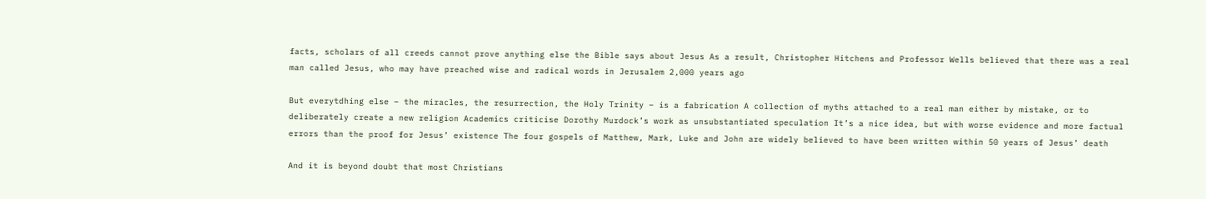facts, scholars of all creeds cannot prove anything else the Bible says about Jesus As a result, Christopher Hitchens and Professor Wells believed that there was a real man called Jesus, who may have preached wise and radical words in Jerusalem 2,000 years ago

But everytdhing else – the miracles, the resurrection, the Holy Trinity – is a fabrication A collection of myths attached to a real man either by mistake, or to deliberately create a new religion Academics criticise Dorothy Murdock’s work as unsubstantiated speculation It’s a nice idea, but with worse evidence and more factual errors than the proof for Jesus’ existence The four gospels of Matthew, Mark, Luke and John are widely believed to have been written within 50 years of Jesus’ death

And it is beyond doubt that most Christians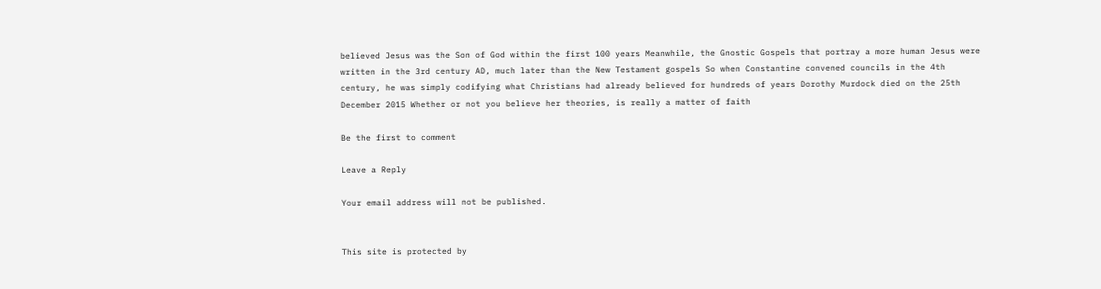believed Jesus was the Son of God within the first 100 years Meanwhile, the Gnostic Gospels that portray a more human Jesus were written in the 3rd century AD, much later than the New Testament gospels So when Constantine convened councils in the 4th century, he was simply codifying what Christians had already believed for hundreds of years Dorothy Murdock died on the 25th December 2015 Whether or not you believe her theories, is really a matter of faith

Be the first to comment

Leave a Reply

Your email address will not be published.


This site is protected by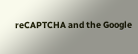reCAPTCHA and the Google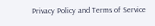Privacy Policy and Terms of Service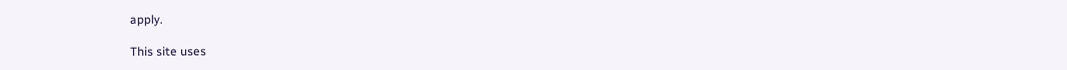apply.

This site uses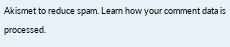Akismet to reduce spam. Learn how your comment data is processed.